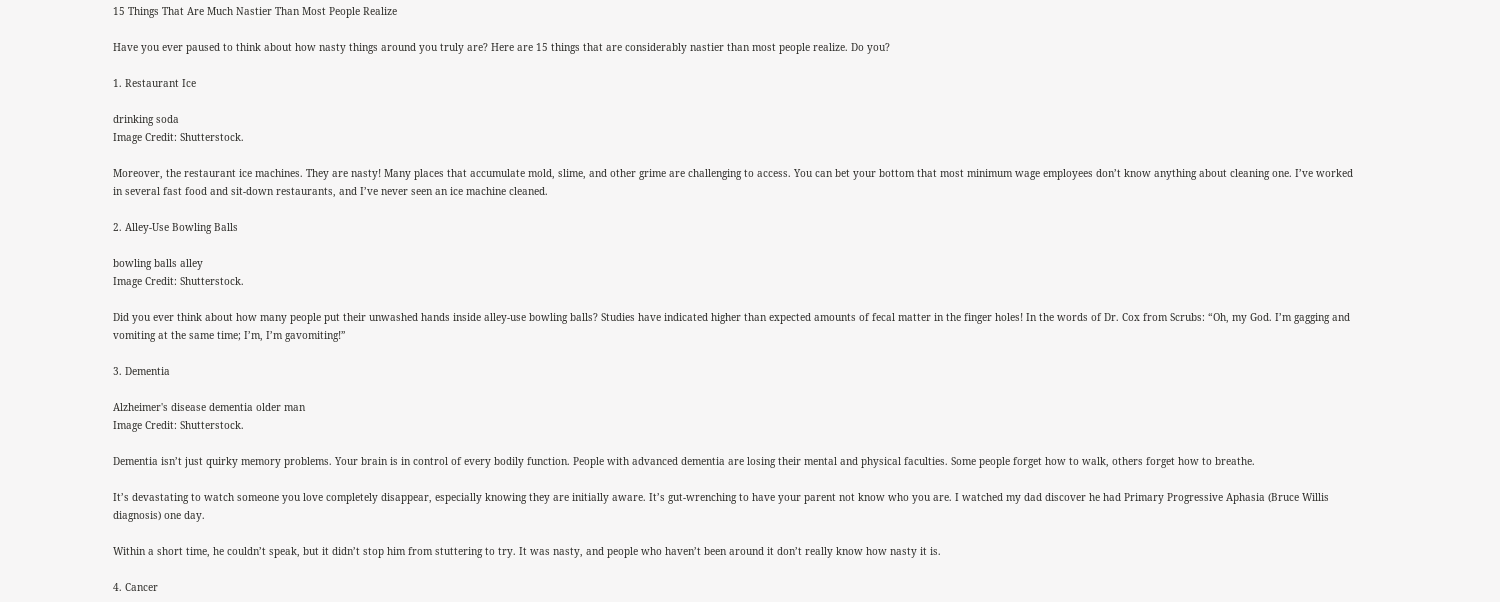15 Things That Are Much Nastier Than Most People Realize

Have you ever paused to think about how nasty things around you truly are? Here are 15 things that are considerably nastier than most people realize. Do you?

1. Restaurant Ice

drinking soda
Image Credit: Shutterstock.

Moreover, the restaurant ice machines. They are nasty! Many places that accumulate mold, slime, and other grime are challenging to access. You can bet your bottom that most minimum wage employees don’t know anything about cleaning one. I’ve worked in several fast food and sit-down restaurants, and I’ve never seen an ice machine cleaned.

2. Alley-Use Bowling Balls

bowling balls alley
Image Credit: Shutterstock.

Did you ever think about how many people put their unwashed hands inside alley-use bowling balls? Studies have indicated higher than expected amounts of fecal matter in the finger holes! In the words of Dr. Cox from Scrubs: “Oh, my God. I’m gagging and vomiting at the same time; I’m, I’m gavomiting!”

3. Dementia

Alzheimer's disease dementia older man
Image Credit: Shutterstock.

Dementia isn’t just quirky memory problems. Your brain is in control of every bodily function. People with advanced dementia are losing their mental and physical faculties. Some people forget how to walk, others forget how to breathe.

It’s devastating to watch someone you love completely disappear, especially knowing they are initially aware. It’s gut-wrenching to have your parent not know who you are. I watched my dad discover he had Primary Progressive Aphasia (Bruce Willis diagnosis) one day.

Within a short time, he couldn’t speak, but it didn’t stop him from stuttering to try. It was nasty, and people who haven’t been around it don’t really know how nasty it is.

4. Cancer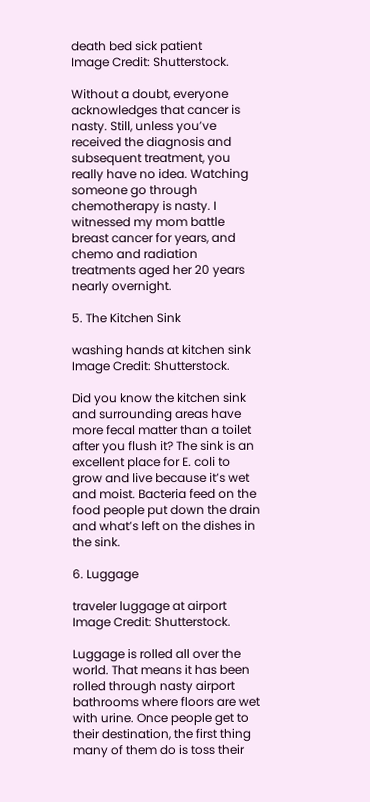death bed sick patient
Image Credit: Shutterstock.

Without a doubt, everyone acknowledges that cancer is nasty. Still, unless you’ve received the diagnosis and subsequent treatment, you really have no idea. Watching someone go through chemotherapy is nasty. I witnessed my mom battle breast cancer for years, and chemo and radiation treatments aged her 20 years nearly overnight.

5. The Kitchen Sink

washing hands at kitchen sink
Image Credit: Shutterstock.

Did you know the kitchen sink and surrounding areas have more fecal matter than a toilet after you flush it? The sink is an excellent place for E. coli to grow and live because it’s wet and moist. Bacteria feed on the food people put down the drain and what’s left on the dishes in the sink.

6. Luggage

traveler luggage at airport
Image Credit: Shutterstock.

Luggage is rolled all over the world. That means it has been rolled through nasty airport bathrooms where floors are wet with urine. Once people get to their destination, the first thing many of them do is toss their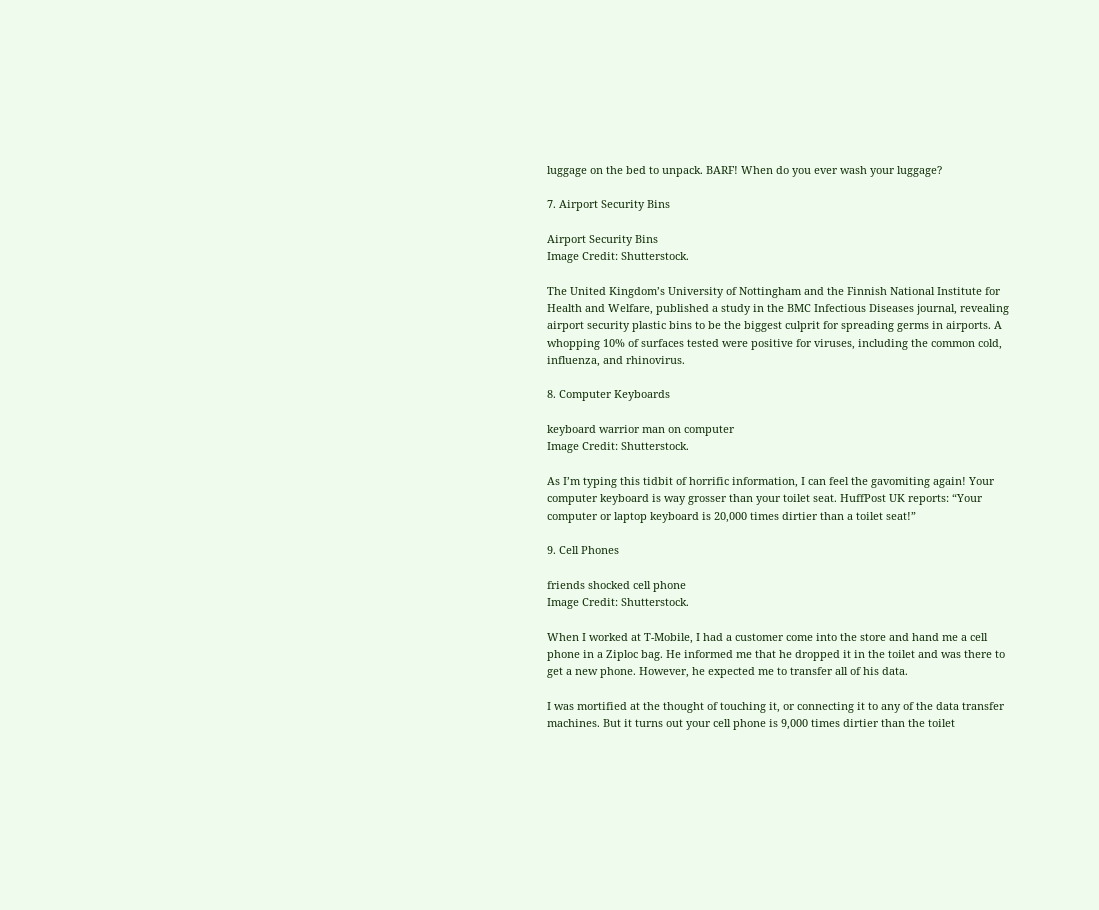luggage on the bed to unpack. BARF! When do you ever wash your luggage?

7. Airport Security Bins

Airport Security Bins
Image Credit: Shutterstock.

The United Kingdom’s University of Nottingham and the Finnish National Institute for Health and Welfare, published a study in the BMC Infectious Diseases journal, revealing airport security plastic bins to be the biggest culprit for spreading germs in airports. A whopping 10% of surfaces tested were positive for viruses, including the common cold, influenza, and rhinovirus.

8. Computer Keyboards

keyboard warrior man on computer
Image Credit: Shutterstock.

As I’m typing this tidbit of horrific information, I can feel the gavomiting again! Your computer keyboard is way grosser than your toilet seat. HuffPost UK reports: “Your computer or laptop keyboard is 20,000 times dirtier than a toilet seat!”

9. Cell Phones

friends shocked cell phone
Image Credit: Shutterstock.

When I worked at T-Mobile, I had a customer come into the store and hand me a cell phone in a Ziploc bag. He informed me that he dropped it in the toilet and was there to get a new phone. However, he expected me to transfer all of his data.

I was mortified at the thought of touching it, or connecting it to any of the data transfer machines. But it turns out your cell phone is 9,000 times dirtier than the toilet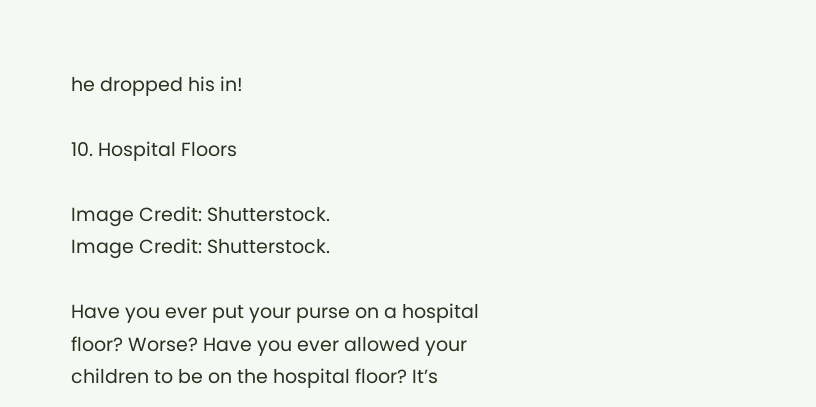he dropped his in!

10. Hospital Floors

Image Credit: Shutterstock.
Image Credit: Shutterstock.

Have you ever put your purse on a hospital floor? Worse? Have you ever allowed your children to be on the hospital floor? It’s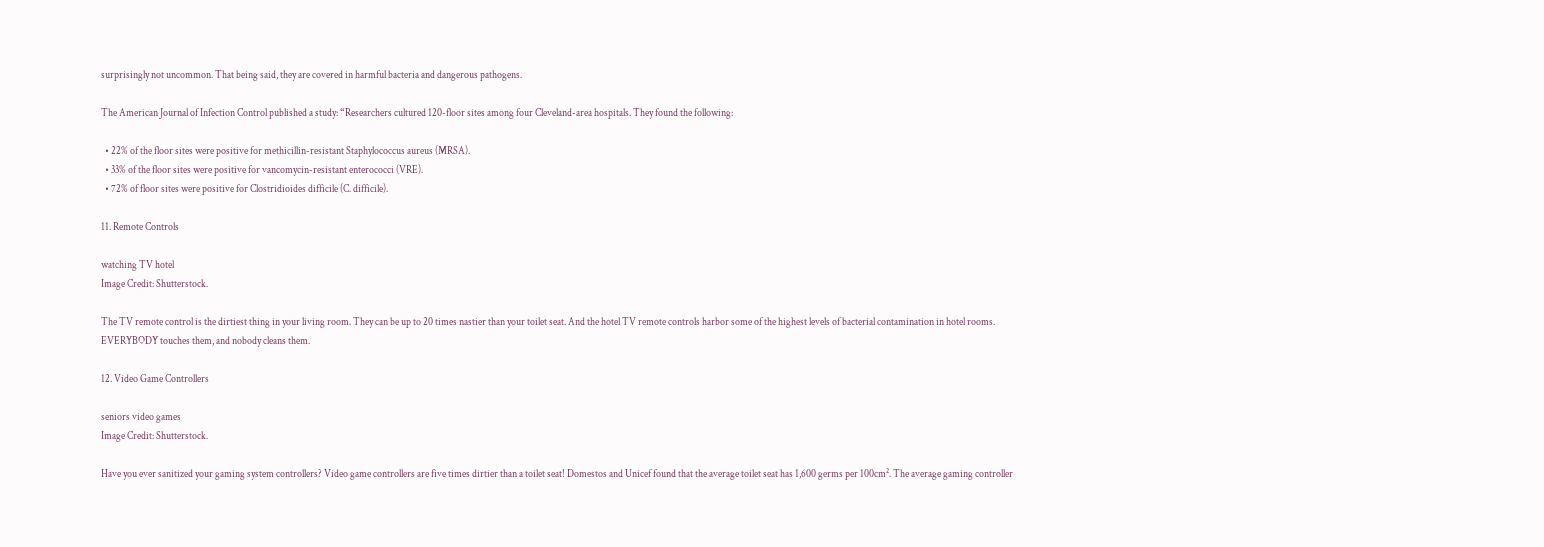surprisingly not uncommon. That being said, they are covered in harmful bacteria and dangerous pathogens.

The American Journal of Infection Control published a study: “Researchers cultured 120-floor sites among four Cleveland-area hospitals. They found the following:

  • 22% of the floor sites were positive for methicillin-resistant Staphylococcus aureus (MRSA).
  • 33% of the floor sites were positive for vancomycin-resistant enterococci (VRE).
  • 72% of floor sites were positive for Clostridioides difficile (C. difficile).

11. Remote Controls

watching TV hotel
Image Credit: Shutterstock.

The TV remote control is the dirtiest thing in your living room. They can be up to 20 times nastier than your toilet seat. And the hotel TV remote controls harbor some of the highest levels of bacterial contamination in hotel rooms. EVERYBODY touches them, and nobody cleans them.

12. Video Game Controllers

seniors video games
Image Credit: Shutterstock.

Have you ever sanitized your gaming system controllers? Video game controllers are five times dirtier than a toilet seat! Domestos and Unicef found that the average toilet seat has 1,600 germs per 100cm². The average gaming controller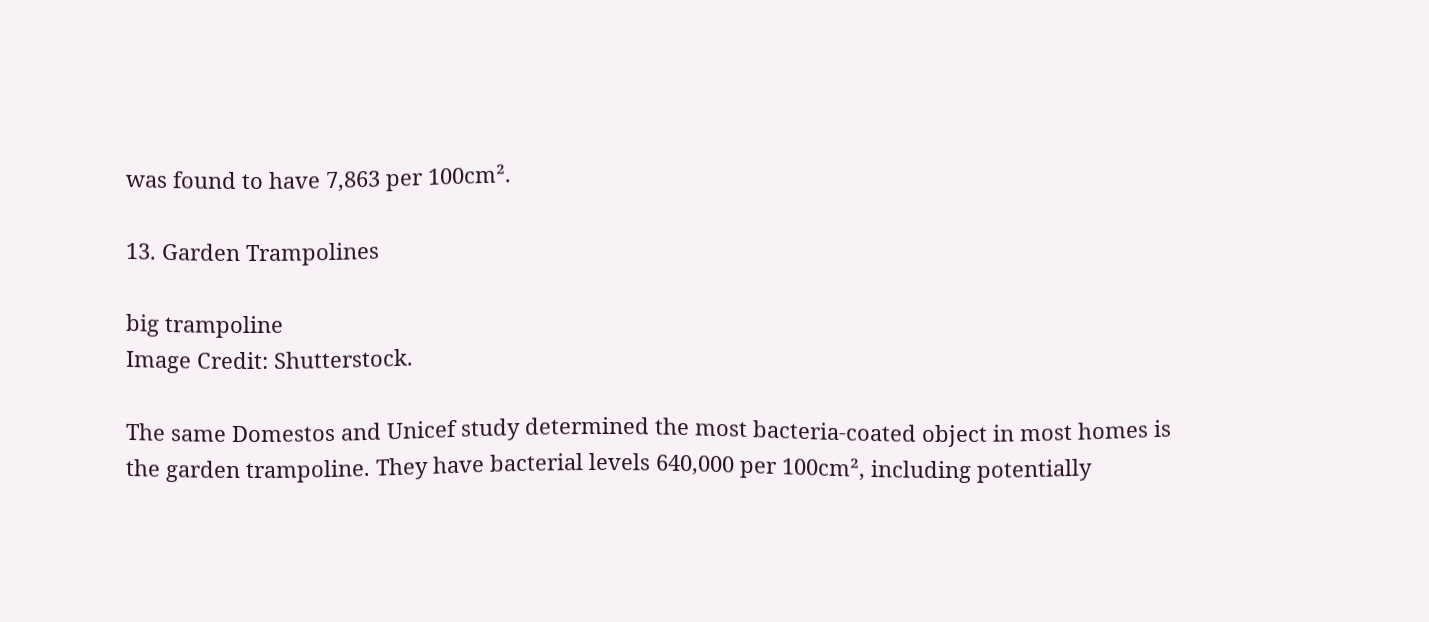was found to have 7,863 per 100cm².

13. Garden Trampolines

big trampoline
Image Credit: Shutterstock.

The same Domestos and Unicef study determined the most bacteria-coated object in most homes is the garden trampoline. They have bacterial levels 640,000 per 100cm², including potentially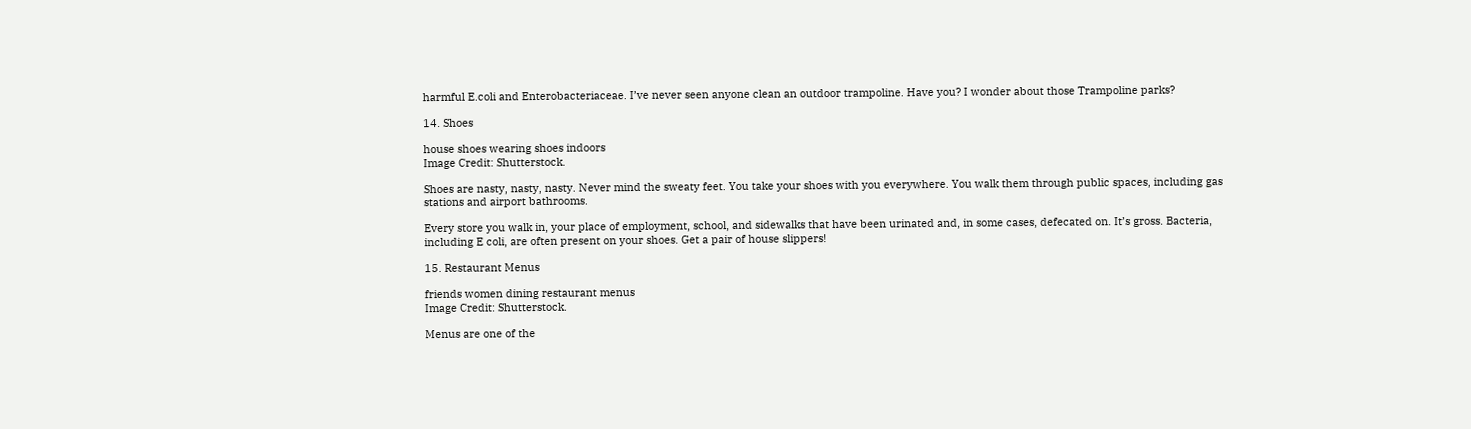harmful E.coli and Enterobacteriaceae. I’ve never seen anyone clean an outdoor trampoline. Have you? I wonder about those Trampoline parks?

14. Shoes

house shoes wearing shoes indoors
Image Credit: Shutterstock.

Shoes are nasty, nasty, nasty. Never mind the sweaty feet. You take your shoes with you everywhere. You walk them through public spaces, including gas stations and airport bathrooms.

Every store you walk in, your place of employment, school, and sidewalks that have been urinated and, in some cases, defecated on. It’s gross. Bacteria, including E coli, are often present on your shoes. Get a pair of house slippers!

15. Restaurant Menus

friends women dining restaurant menus
Image Credit: Shutterstock.

Menus are one of the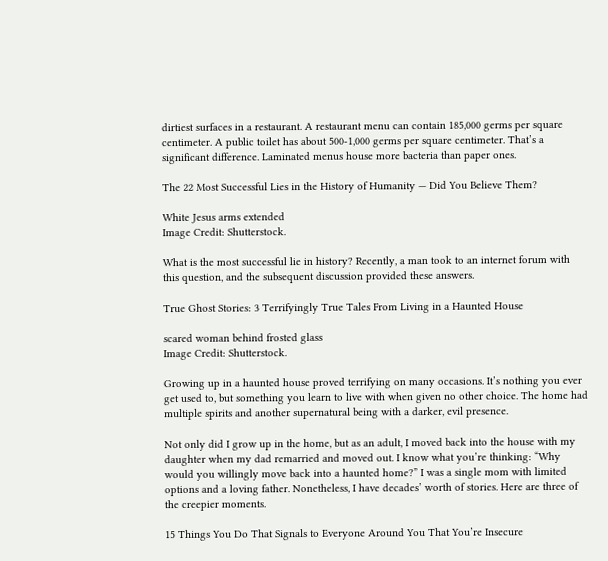dirtiest surfaces in a restaurant. A restaurant menu can contain 185,000 germs per square centimeter. A public toilet has about 500-1,000 germs per square centimeter. That’s a significant difference. Laminated menus house more bacteria than paper ones.

The 22 Most Successful Lies in the History of Humanity — Did You Believe Them?

White Jesus arms extended
Image Credit: Shutterstock.

What is the most successful lie in history? Recently, a man took to an internet forum with this question, and the subsequent discussion provided these answers.

True Ghost Stories: 3 Terrifyingly True Tales From Living in a Haunted House

scared woman behind frosted glass
Image Credit: Shutterstock.

Growing up in a haunted house proved terrifying on many occasions. It’s nothing you ever get used to, but something you learn to live with when given no other choice. The home had multiple spirits and another supernatural being with a darker, evil presence.

Not only did I grow up in the home, but as an adult, I moved back into the house with my daughter when my dad remarried and moved out. I know what you’re thinking: “Why would you willingly move back into a haunted home?” I was a single mom with limited options and a loving father. Nonetheless, I have decades’ worth of stories. Here are three of the creepier moments.

15 Things You Do That Signals to Everyone Around You That You’re Insecure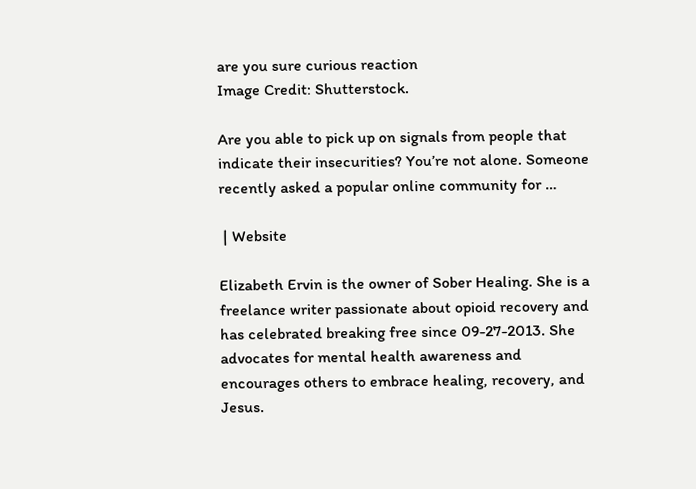are you sure curious reaction
Image Credit: Shutterstock.

Are you able to pick up on signals from people that indicate their insecurities? You’re not alone. Someone recently asked a popular online community for …

 | Website

Elizabeth Ervin is the owner of Sober Healing. She is a freelance writer passionate about opioid recovery and has celebrated breaking free since 09-27-2013. She advocates for mental health awareness and encourages others to embrace healing, recovery, and Jesus.